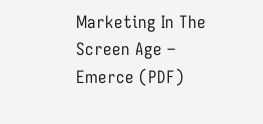Marketing In The Screen Age – Emerce (PDF)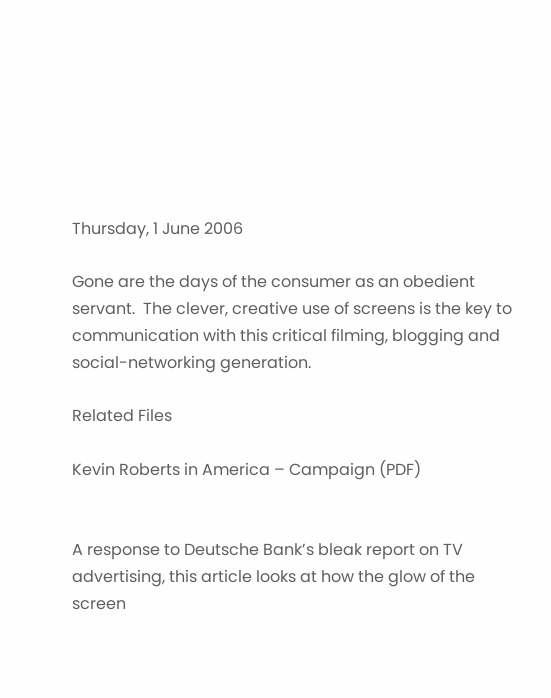Thursday, 1 June 2006

Gone are the days of the consumer as an obedient servant.  The clever, creative use of screens is the key to communication with this critical filming, blogging and social-networking generation.

Related Files

Kevin Roberts in America – Campaign (PDF)


A response to Deutsche Bank’s bleak report on TV advertising, this article looks at how the glow of the screen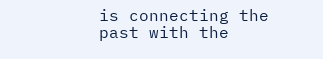is connecting the past with the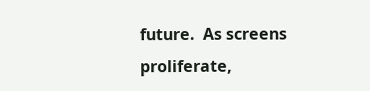future.  As screens proliferate,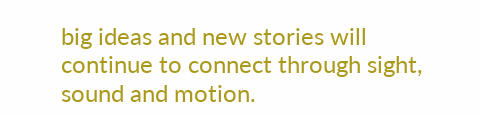big ideas and new stories will continue to connect through sight, sound and motion.